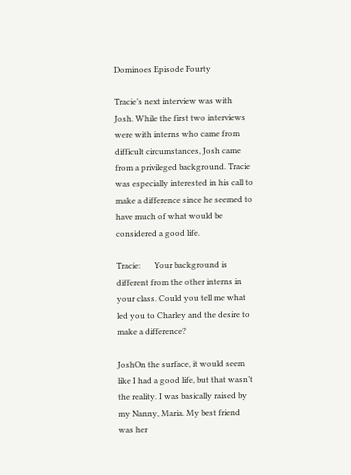Dominoes Episode Fourty

Tracie’s next interview was with Josh. While the first two interviews were with interns who came from difficult circumstances, Josh came from a privileged background. Tracie was especially interested in his call to make a difference since he seemed to have much of what would be considered a good life.

Tracie:       Your background is different from the other interns in your class. Could you tell me what led you to Charley and the desire to make a difference?

JoshOn the surface, it would seem like I had a good life, but that wasn’t the reality. I was basically raised by my Nanny, Maria. My best friend was her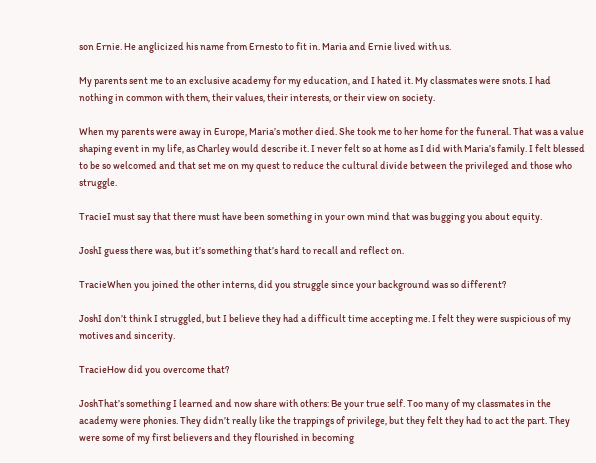son Ernie. He anglicized his name from Ernesto to fit in. Maria and Ernie lived with us.

My parents sent me to an exclusive academy for my education, and I hated it. My classmates were snots. I had nothing in common with them, their values, their interests, or their view on society.

When my parents were away in Europe, Maria’s mother died. She took me to her home for the funeral. That was a value shaping event in my life, as Charley would describe it. I never felt so at home as I did with Maria’s family. I felt blessed to be so welcomed and that set me on my quest to reduce the cultural divide between the privileged and those who struggle.

TracieI must say that there must have been something in your own mind that was bugging you about equity.

JoshI guess there was, but it’s something that’s hard to recall and reflect on.

TracieWhen you joined the other interns, did you struggle since your background was so different?

JoshI don’t think I struggled, but I believe they had a difficult time accepting me. I felt they were suspicious of my motives and sincerity.

TracieHow did you overcome that?

JoshThat’s something I learned and now share with others: Be your true self. Too many of my classmates in the academy were phonies. They didn’t really like the trappings of privilege, but they felt they had to act the part. They were some of my first believers and they flourished in becoming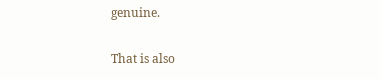genuine.

That is also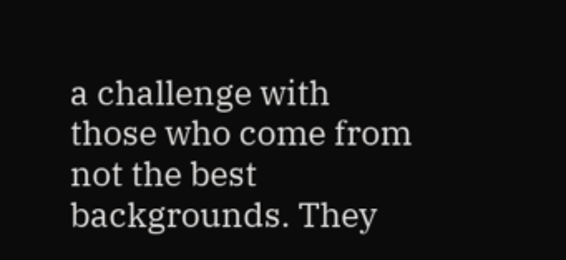a challenge with those who come from not the best backgrounds. They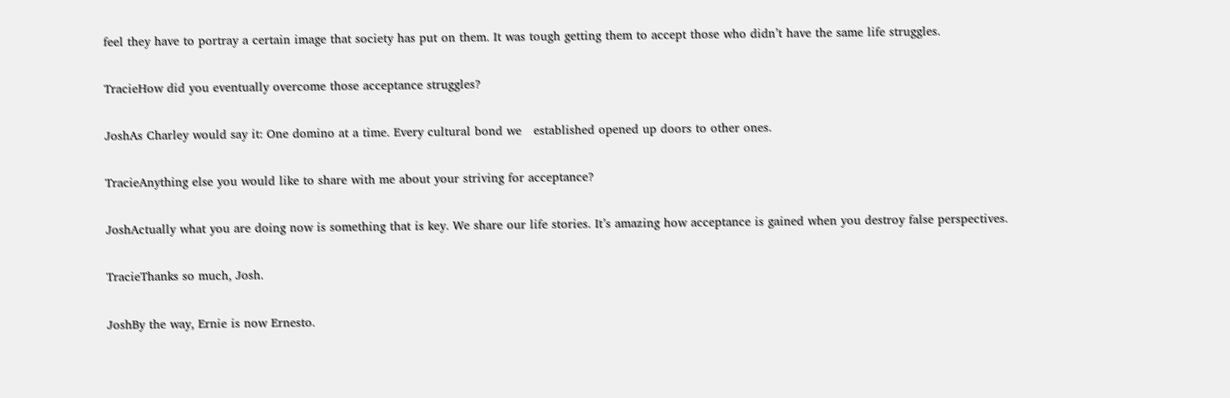feel they have to portray a certain image that society has put on them. It was tough getting them to accept those who didn’t have the same life struggles.

TracieHow did you eventually overcome those acceptance struggles?

JoshAs Charley would say it: One domino at a time. Every cultural bond we   established opened up doors to other ones.

TracieAnything else you would like to share with me about your striving for acceptance?

JoshActually what you are doing now is something that is key. We share our life stories. It’s amazing how acceptance is gained when you destroy false perspectives.

TracieThanks so much, Josh.

JoshBy the way, Ernie is now Ernesto.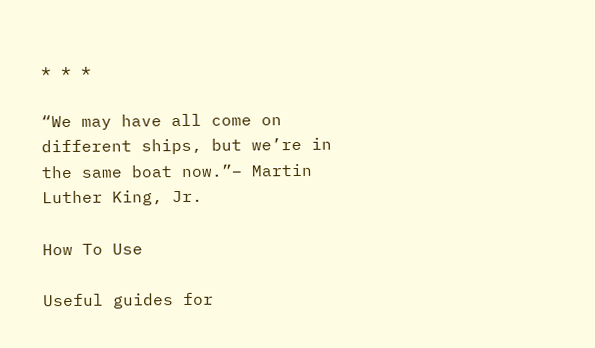* * *

“We may have all come on different ships, but we’re in the same boat now.”– Martin Luther King, Jr.

How To Use

Useful guides for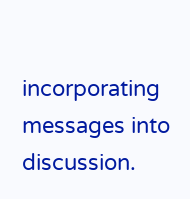incorporating messages into discussion.